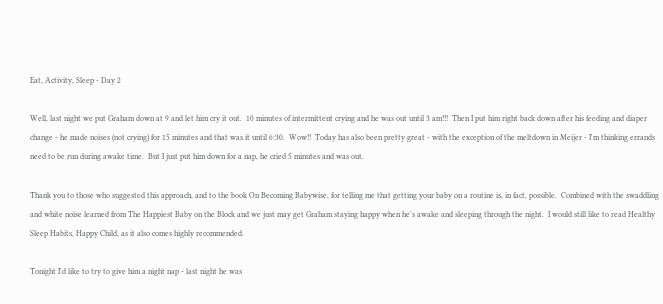Eat, Activity, Sleep - Day 2

Well, last night we put Graham down at 9 and let him cry it out.  10 minutes of intermittent crying and he was out until 3 am!!!  Then I put him right back down after his feeding and diaper change - he made noises (not crying) for 15 minutes and that was it until 6:30.  Wow!!  Today has also been pretty great - with the exception of the meltdown in Meijer - I'm thinking errands need to be run during awake time.  But I just put him down for a nap, he cried 5 minutes and was out.

Thank you to those who suggested this approach, and to the book On Becoming Babywise, for telling me that getting your baby on a routine is, in fact, possible.  Combined with the swaddling and white noise learned from The Happiest Baby on the Block and we just may get Graham staying happy when he's awake and sleeping through the night.  I would still like to read Healthy Sleep Habits, Happy Child, as it also comes highly recommended.

Tonight I'd like to try to give him a night nap - last night he was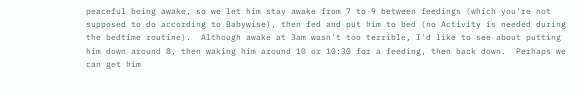peaceful being awake, so we let him stay awake from 7 to 9 between feedings (which you're not supposed to do according to Babywise), then fed and put him to bed (no Activity is needed during the bedtime routine).  Although awake at 3am wasn't too terrible, I'd like to see about putting him down around 8, then waking him around 10 or 10:30 for a feeding, then back down.  Perhaps we can get him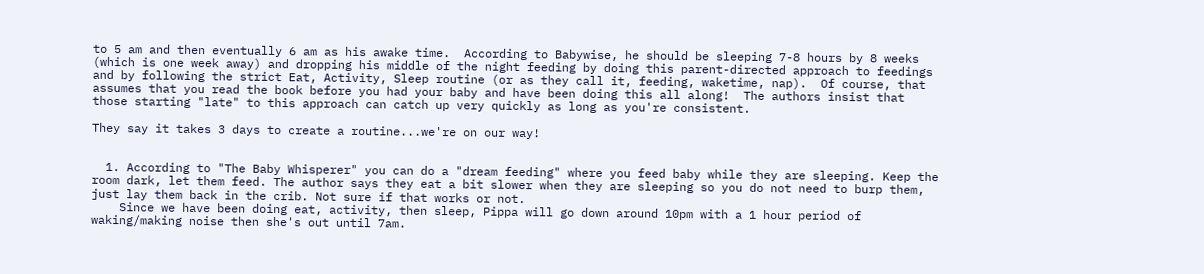to 5 am and then eventually 6 am as his awake time.  According to Babywise, he should be sleeping 7-8 hours by 8 weeks (which is one week away) and dropping his middle of the night feeding by doing this parent-directed approach to feedings and by following the strict Eat, Activity, Sleep routine (or as they call it, feeding, waketime, nap).  Of course, that assumes that you read the book before you had your baby and have been doing this all along!  The authors insist that those starting "late" to this approach can catch up very quickly as long as you're consistent.

They say it takes 3 days to create a routine...we're on our way!


  1. According to "The Baby Whisperer" you can do a "dream feeding" where you feed baby while they are sleeping. Keep the room dark, let them feed. The author says they eat a bit slower when they are sleeping so you do not need to burp them, just lay them back in the crib. Not sure if that works or not.
    Since we have been doing eat, activity, then sleep, Pippa will go down around 10pm with a 1 hour period of waking/making noise then she's out until 7am.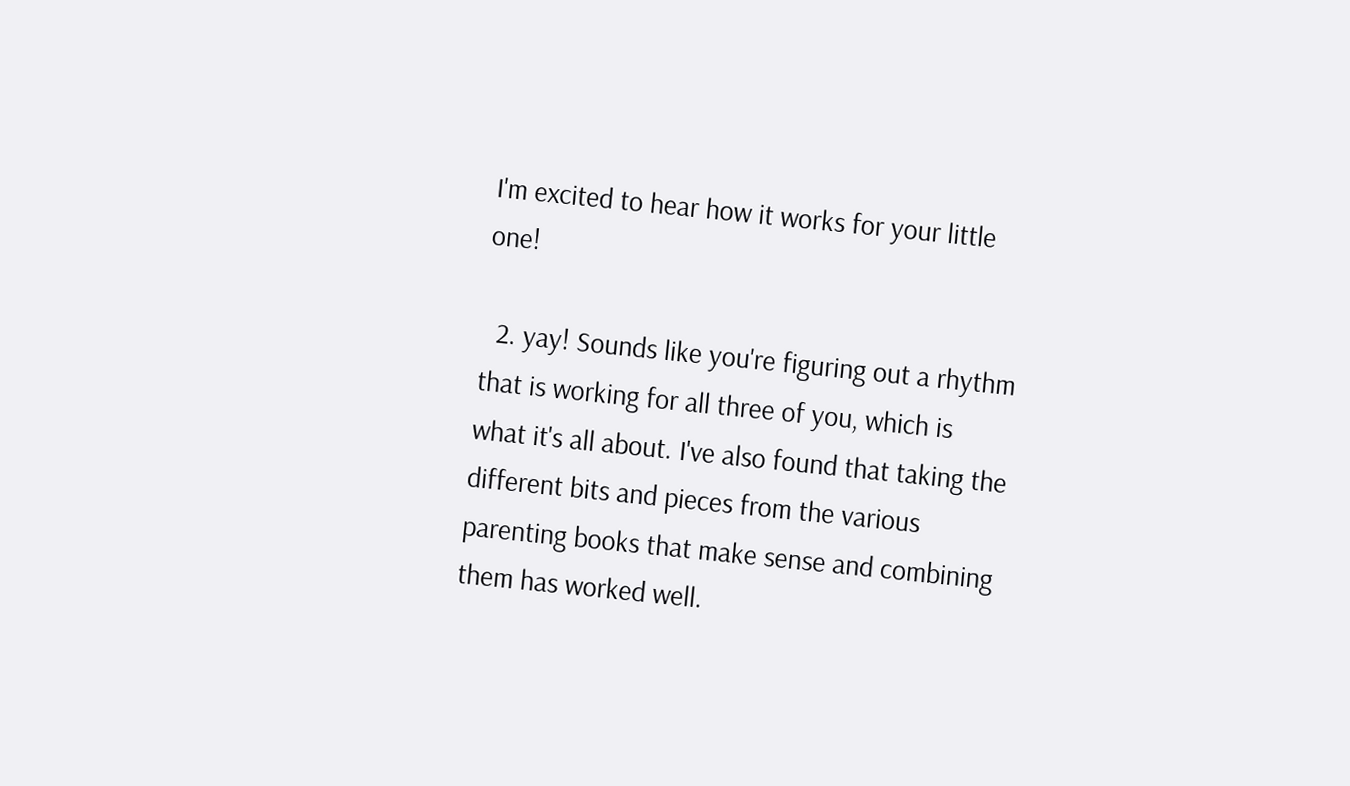I'm excited to hear how it works for your little one!

  2. yay! Sounds like you're figuring out a rhythm that is working for all three of you, which is what it's all about. I've also found that taking the different bits and pieces from the various parenting books that make sense and combining them has worked well.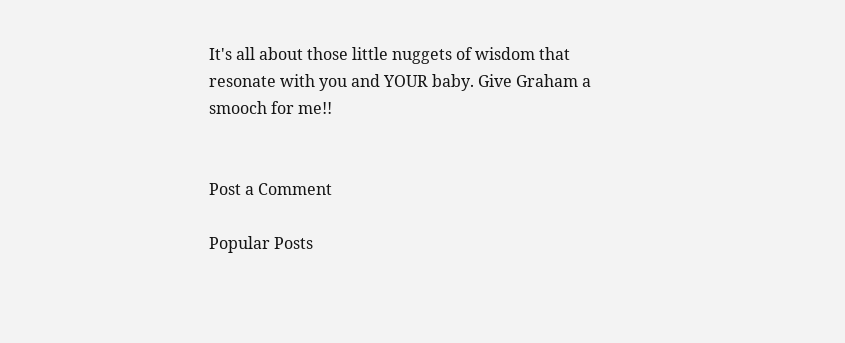It's all about those little nuggets of wisdom that resonate with you and YOUR baby. Give Graham a smooch for me!!


Post a Comment

Popular Posts